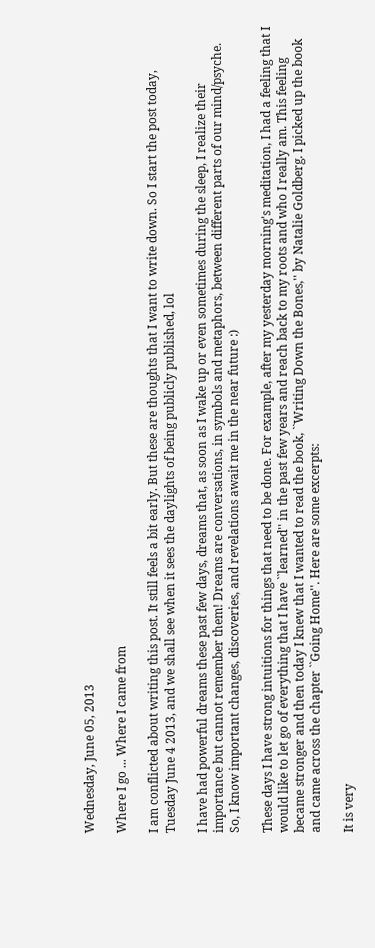Wednesday, June 05, 2013

Where I go ... Where I came from

I am conflicted about writing this post. It still feels a bit early. But these are thoughts that I want to write down. So I start the post today, Tuesday June 4 2013, and we shall see when it sees the daylights of being publicly published, lol

I have had powerful dreams these past few days, dreams that, as soon as I wake up or even sometimes during the sleep, I realize their importance but cannot remember them! Dreams are conversations, in symbols and metaphors, between different parts of our mind/psyche. So, I know important changes, discoveries, and revelations await me in the near future :)

These days I have strong intuitions for things that need to be done. For example, after my yesterday morning's meditation, I had a feeling that I would like to let go of everything that I have ``learned'' in the past few years and reach back to my roots and who I really am. This feeling became stronger and then today I knew that I wanted to read the book, ``Writing Down the Bones,'' by Natalie Goldberg. I picked up the book and came across the chapter ``Going Home''. Here are some excerpts:

It is very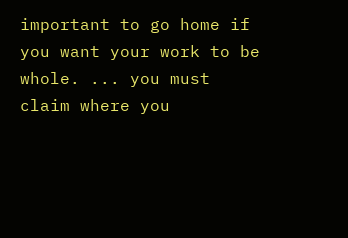important to go home if you want your work to be whole. ... you must claim where you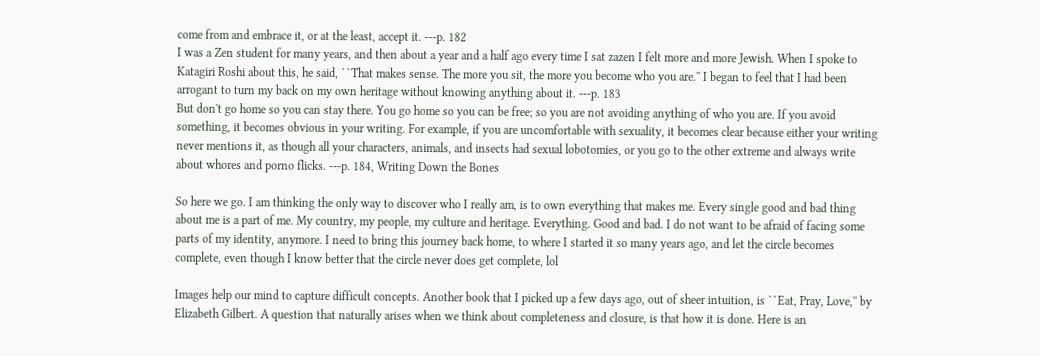come from and embrace it, or at the least, accept it. ---p. 182
I was a Zen student for many years, and then about a year and a half ago every time I sat zazen I felt more and more Jewish. When I spoke to Katagiri Roshi about this, he said, ``That makes sense. The more you sit, the more you become who you are.'' I began to feel that I had been arrogant to turn my back on my own heritage without knowing anything about it. ---p. 183
But don't go home so you can stay there. You go home so you can be free; so you are not avoiding anything of who you are. If you avoid something, it becomes obvious in your writing. For example, if you are uncomfortable with sexuality, it becomes clear because either your writing never mentions it, as though all your characters, animals, and insects had sexual lobotomies, or you go to the other extreme and always write about whores and porno flicks. ---p. 184, Writing Down the Bones

So here we go. I am thinking the only way to discover who I really am, is to own everything that makes me. Every single good and bad thing about me is a part of me. My country, my people, my culture and heritage. Everything. Good and bad. I do not want to be afraid of facing some parts of my identity, anymore. I need to bring this journey back home, to where I started it so many years ago, and let the circle becomes complete, even though I know better that the circle never does get complete, lol

Images help our mind to capture difficult concepts. Another book that I picked up a few days ago, out of sheer intuition, is ``Eat, Pray, Love,'' by Elizabeth Gilbert. A question that naturally arises when we think about completeness and closure, is that how it is done. Here is an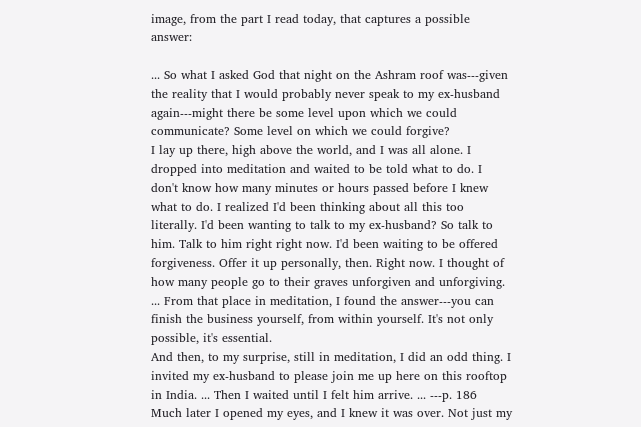image, from the part I read today, that captures a possible answer:

... So what I asked God that night on the Ashram roof was---given the reality that I would probably never speak to my ex-husband again---might there be some level upon which we could communicate? Some level on which we could forgive?
I lay up there, high above the world, and I was all alone. I dropped into meditation and waited to be told what to do. I don't know how many minutes or hours passed before I knew what to do. I realized I'd been thinking about all this too literally. I'd been wanting to talk to my ex-husband? So talk to him. Talk to him right right now. I'd been waiting to be offered forgiveness. Offer it up personally, then. Right now. I thought of how many people go to their graves unforgiven and unforgiving. ... From that place in meditation, I found the answer---you can finish the business yourself, from within yourself. It's not only possible, it's essential.
And then, to my surprise, still in meditation, I did an odd thing. I invited my ex-husband to please join me up here on this rooftop in India. ... Then I waited until I felt him arrive. ... ---p. 186
Much later I opened my eyes, and I knew it was over. Not just my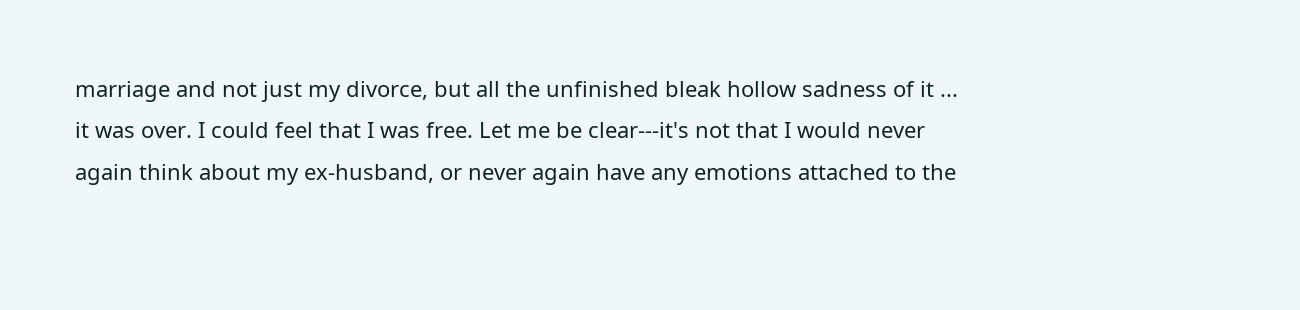marriage and not just my divorce, but all the unfinished bleak hollow sadness of it ... it was over. I could feel that I was free. Let me be clear---it's not that I would never again think about my ex-husband, or never again have any emotions attached to the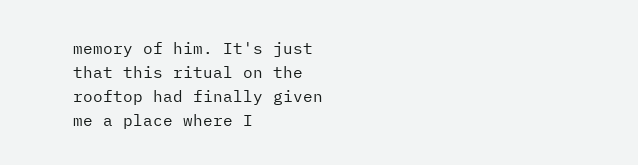memory of him. It's just that this ritual on the rooftop had finally given me a place where I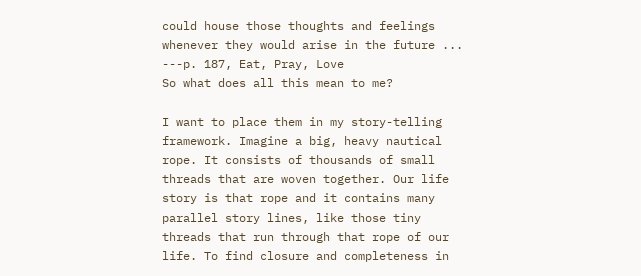could house those thoughts and feelings whenever they would arise in the future ... ---p. 187, Eat, Pray, Love
So what does all this mean to me?

I want to place them in my story-telling framework. Imagine a big, heavy nautical rope. It consists of thousands of small threads that are woven together. Our life story is that rope and it contains many parallel story lines, like those tiny threads that run through that rope of our life. To find closure and completeness in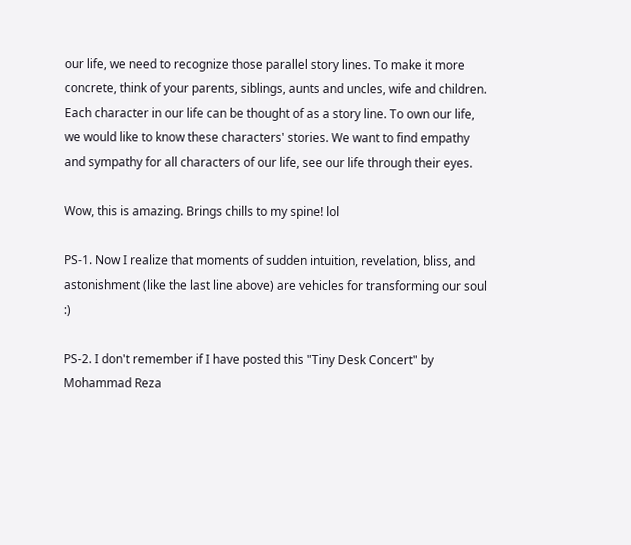our life, we need to recognize those parallel story lines. To make it more concrete, think of your parents, siblings, aunts and uncles, wife and children. Each character in our life can be thought of as a story line. To own our life, we would like to know these characters' stories. We want to find empathy and sympathy for all characters of our life, see our life through their eyes.

Wow, this is amazing. Brings chills to my spine! lol

PS-1. Now I realize that moments of sudden intuition, revelation, bliss, and astonishment (like the last line above) are vehicles for transforming our soul :)

PS-2. I don't remember if I have posted this "Tiny Desk Concert" by Mohammad Reza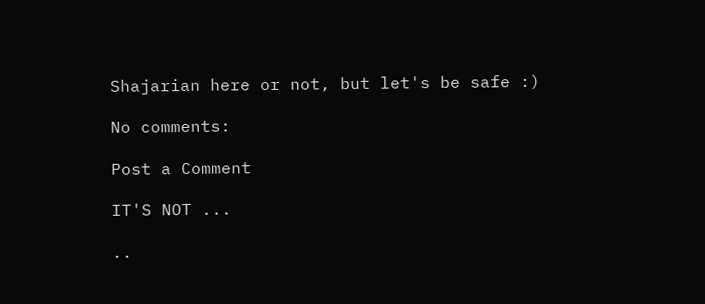Shajarian here or not, but let's be safe :)

No comments:

Post a Comment

IT'S NOT ...

..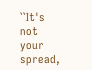``It's not your spread,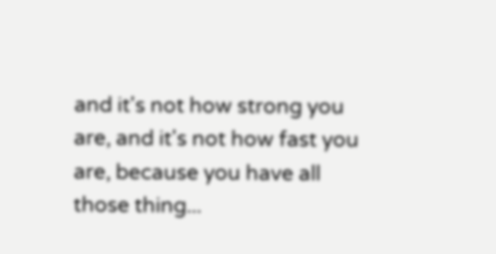and it's not how strong you are, and it's not how fast you are, because you have all those thing...